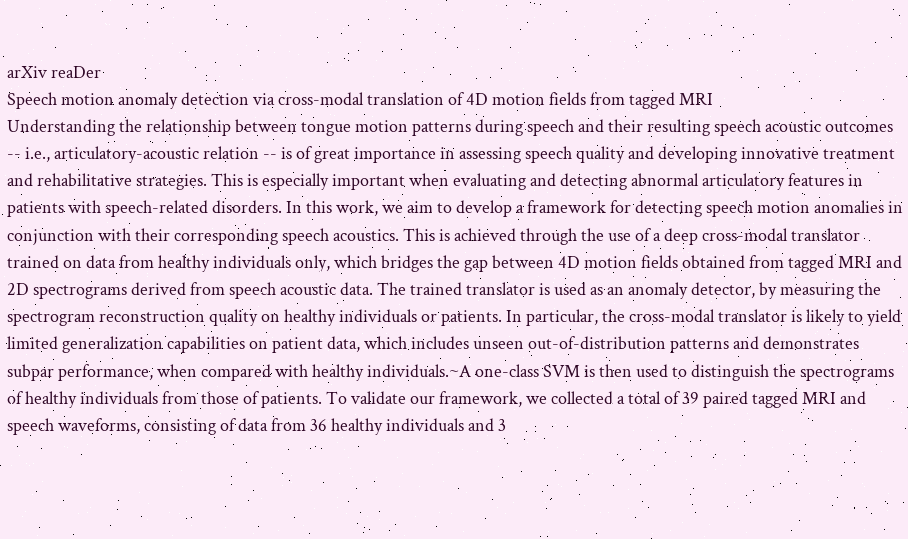arXiv reaDer
Speech motion anomaly detection via cross-modal translation of 4D motion fields from tagged MRI
Understanding the relationship between tongue motion patterns during speech and their resulting speech acoustic outcomes -- i.e., articulatory-acoustic relation -- is of great importance in assessing speech quality and developing innovative treatment and rehabilitative strategies. This is especially important when evaluating and detecting abnormal articulatory features in patients with speech-related disorders. In this work, we aim to develop a framework for detecting speech motion anomalies in conjunction with their corresponding speech acoustics. This is achieved through the use of a deep cross-modal translator trained on data from healthy individuals only, which bridges the gap between 4D motion fields obtained from tagged MRI and 2D spectrograms derived from speech acoustic data. The trained translator is used as an anomaly detector, by measuring the spectrogram reconstruction quality on healthy individuals or patients. In particular, the cross-modal translator is likely to yield limited generalization capabilities on patient data, which includes unseen out-of-distribution patterns and demonstrates subpar performance, when compared with healthy individuals.~A one-class SVM is then used to distinguish the spectrograms of healthy individuals from those of patients. To validate our framework, we collected a total of 39 paired tagged MRI and speech waveforms, consisting of data from 36 healthy individuals and 3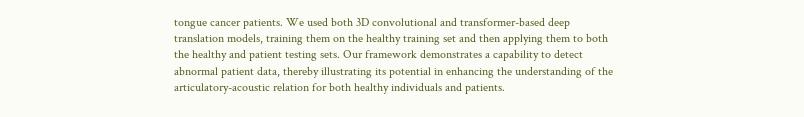tongue cancer patients. We used both 3D convolutional and transformer-based deep translation models, training them on the healthy training set and then applying them to both the healthy and patient testing sets. Our framework demonstrates a capability to detect abnormal patient data, thereby illustrating its potential in enhancing the understanding of the articulatory-acoustic relation for both healthy individuals and patients.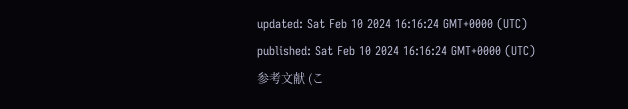updated: Sat Feb 10 2024 16:16:24 GMT+0000 (UTC)
published: Sat Feb 10 2024 16:16:24 GMT+0000 (UTC)
参考文献 (こ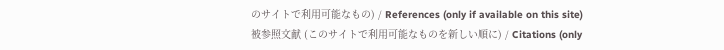のサイトで利用可能なもの) / References (only if available on this site)
被参照文献 (このサイトで利用可能なものを新しい順に) / Citations (only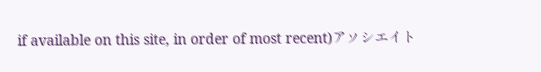if available on this site, in order of most recent)アソシエイト